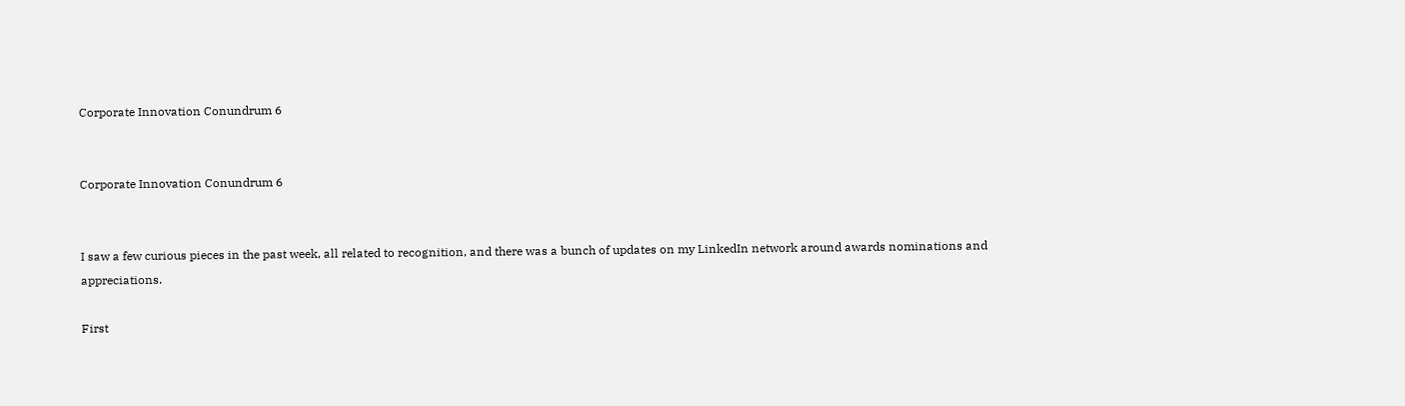Corporate Innovation Conundrum 6


Corporate Innovation Conundrum 6


I saw a few curious pieces in the past week, all related to recognition, and there was a bunch of updates on my LinkedIn network around awards nominations and appreciations.

First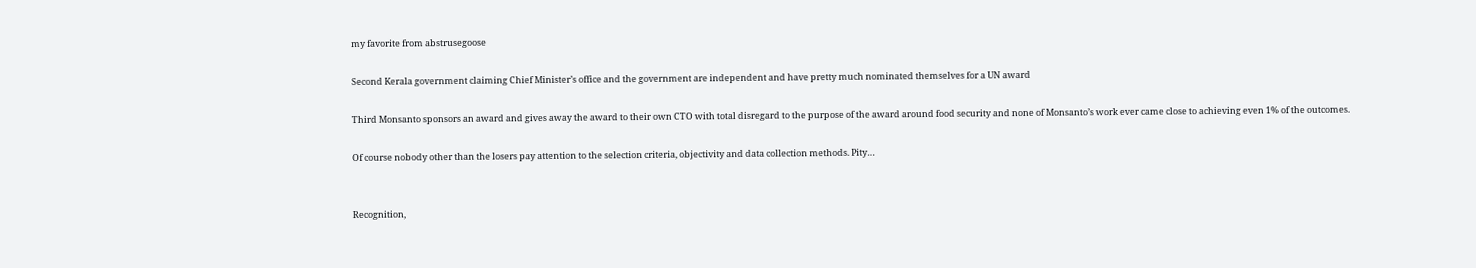my favorite from abstrusegoose

Second Kerala government claiming Chief Minister’s office and the government are independent and have pretty much nominated themselves for a UN award

Third Monsanto sponsors an award and gives away the award to their own CTO with total disregard to the purpose of the award around food security and none of Monsanto’s work ever came close to achieving even 1% of the outcomes.

Of course nobody other than the losers pay attention to the selection criteria, objectivity and data collection methods. Pity…


Recognition,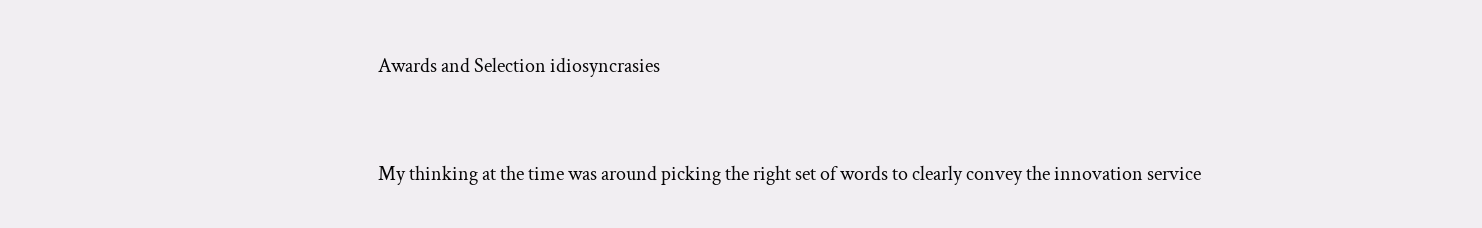Awards and Selection idiosyncrasies


My thinking at the time was around picking the right set of words to clearly convey the innovation service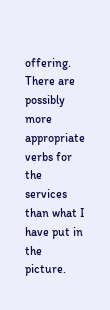offering. There are possibly more appropriate verbs for the services than what I have put in the picture.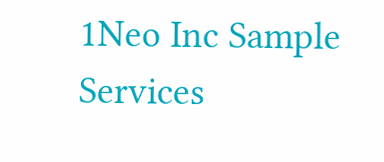1Neo Inc Sample Services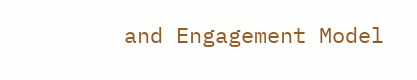and Engagement Model